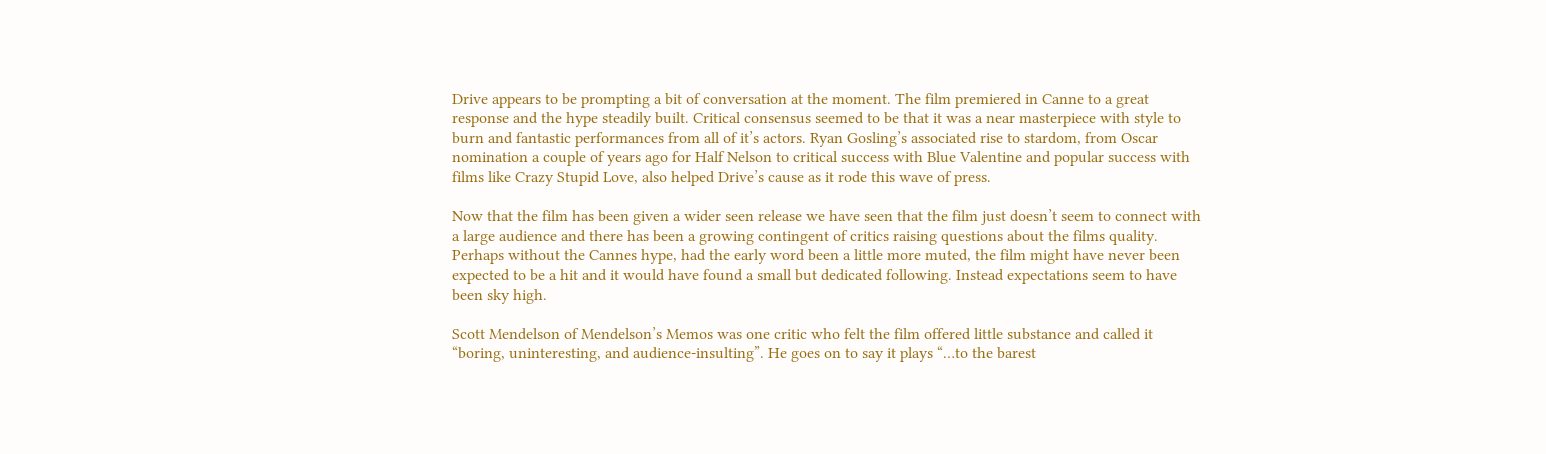Drive appears to be prompting a bit of conversation at the moment. The film premiered in Canne to a great response and the hype steadily built. Critical consensus seemed to be that it was a near masterpiece with style to burn and fantastic performances from all of it’s actors. Ryan Gosling’s associated rise to stardom, from Oscar nomination a couple of years ago for Half Nelson to critical success with Blue Valentine and popular success with films like Crazy Stupid Love, also helped Drive’s cause as it rode this wave of press.

Now that the film has been given a wider seen release we have seen that the film just doesn’t seem to connect with a large audience and there has been a growing contingent of critics raising questions about the films quality. Perhaps without the Cannes hype, had the early word been a little more muted, the film might have never been expected to be a hit and it would have found a small but dedicated following. Instead expectations seem to have been sky high.

Scott Mendelson of Mendelson’s Memos was one critic who felt the film offered little substance and called it “boring, uninteresting, and audience-insulting”. He goes on to say it plays “…to the barest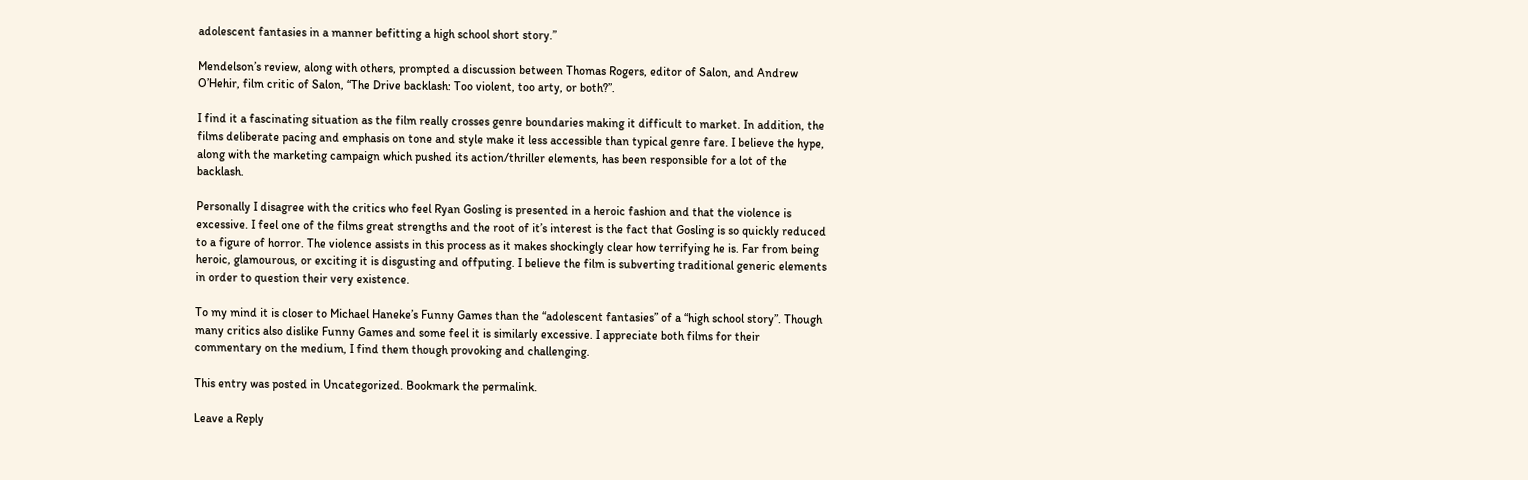adolescent fantasies in a manner befitting a high school short story.”

Mendelson’s review, along with others, prompted a discussion between Thomas Rogers, editor of Salon, and Andrew O’Hehir, film critic of Salon, “The Drive backlash: Too violent, too arty, or both?”.

I find it a fascinating situation as the film really crosses genre boundaries making it difficult to market. In addition, the films deliberate pacing and emphasis on tone and style make it less accessible than typical genre fare. I believe the hype, along with the marketing campaign which pushed its action/thriller elements, has been responsible for a lot of the backlash.

Personally I disagree with the critics who feel Ryan Gosling is presented in a heroic fashion and that the violence is excessive. I feel one of the films great strengths and the root of it’s interest is the fact that Gosling is so quickly reduced to a figure of horror. The violence assists in this process as it makes shockingly clear how terrifying he is. Far from being heroic, glamourous, or exciting it is disgusting and offputing. I believe the film is subverting traditional generic elements in order to question their very existence.

To my mind it is closer to Michael Haneke’s Funny Games than the “adolescent fantasies” of a “high school story”. Though many critics also dislike Funny Games and some feel it is similarly excessive. I appreciate both films for their commentary on the medium, I find them though provoking and challenging.

This entry was posted in Uncategorized. Bookmark the permalink.

Leave a Reply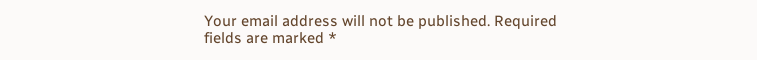Your email address will not be published. Required fields are marked *